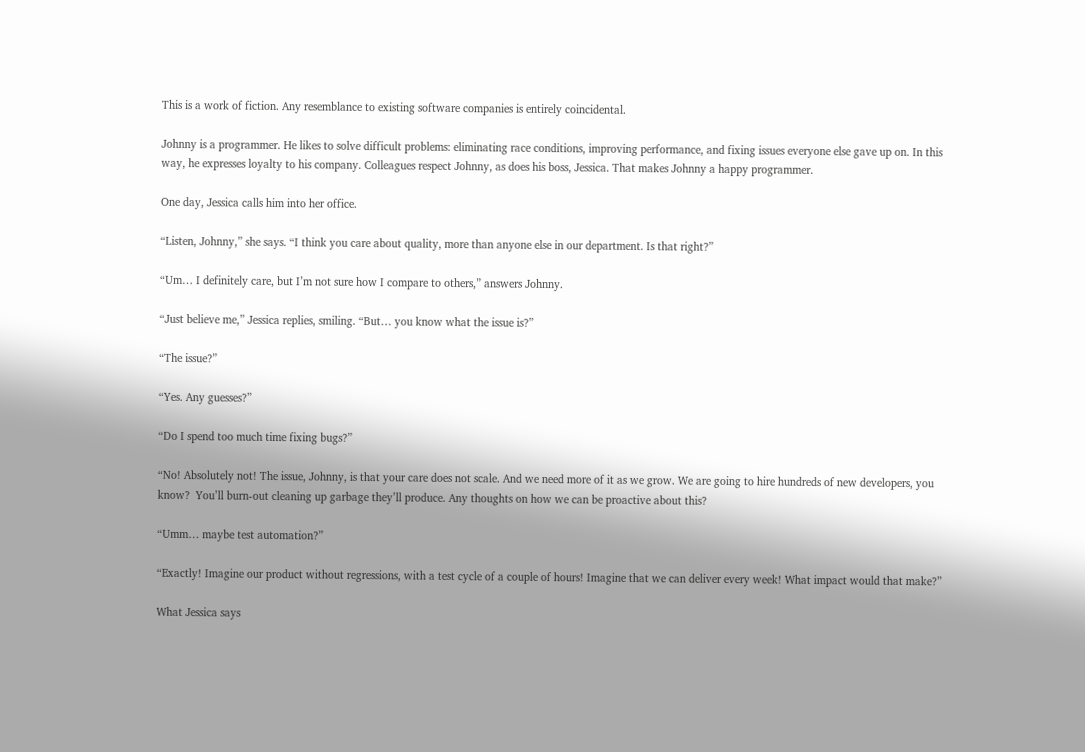This is a work of fiction. Any resemblance to existing software companies is entirely coincidental.

Johnny is a programmer. He likes to solve difficult problems: eliminating race conditions, improving performance, and fixing issues everyone else gave up on. In this way, he expresses loyalty to his company. Colleagues respect Johnny, as does his boss, Jessica. That makes Johnny a happy programmer.

One day, Jessica calls him into her office.

“Listen, Johnny,” she says. “I think you care about quality, more than anyone else in our department. Is that right?”

“Um… I definitely care, but I’m not sure how I compare to others,” answers Johnny.

“Just believe me,” Jessica replies, smiling. “But… you know what the issue is?”

“The issue?”

“Yes. Any guesses?”

“Do I spend too much time fixing bugs?”

“No! Absolutely not! The issue, Johnny, is that your care does not scale. And we need more of it as we grow. We are going to hire hundreds of new developers, you know?  You’ll burn-out cleaning up garbage they’ll produce. Any thoughts on how we can be proactive about this?

“Umm… maybe test automation?”

“Exactly! Imagine our product without regressions, with a test cycle of a couple of hours! Imagine that we can deliver every week! What impact would that make?”

What Jessica says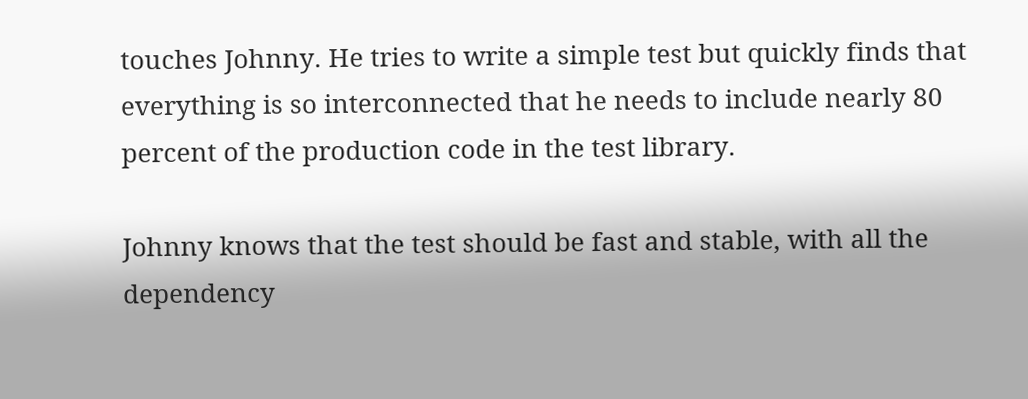touches Johnny. He tries to write a simple test but quickly finds that everything is so interconnected that he needs to include nearly 80 percent of the production code in the test library.

Johnny knows that the test should be fast and stable, with all the dependency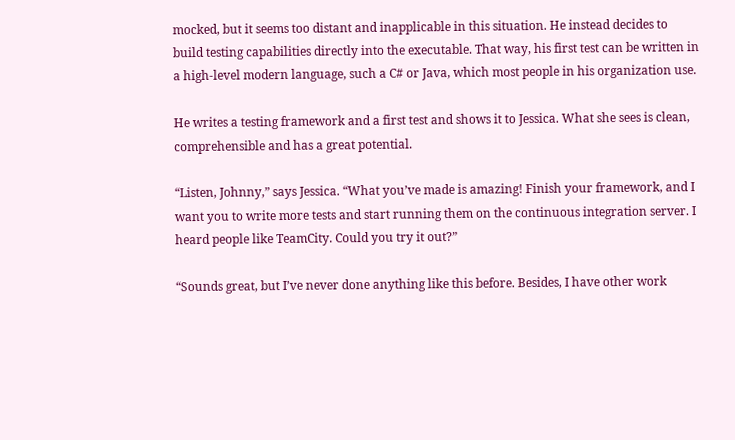mocked, but it seems too distant and inapplicable in this situation. He instead decides to build testing capabilities directly into the executable. That way, his first test can be written in a high-level modern language, such a C# or Java, which most people in his organization use.

He writes a testing framework and a first test and shows it to Jessica. What she sees is clean, comprehensible and has a great potential.

“Listen, Johnny,” says Jessica. “What you’ve made is amazing! Finish your framework, and I want you to write more tests and start running them on the continuous integration server. I heard people like TeamCity. Could you try it out?”

“Sounds great, but I’ve never done anything like this before. Besides, I have other work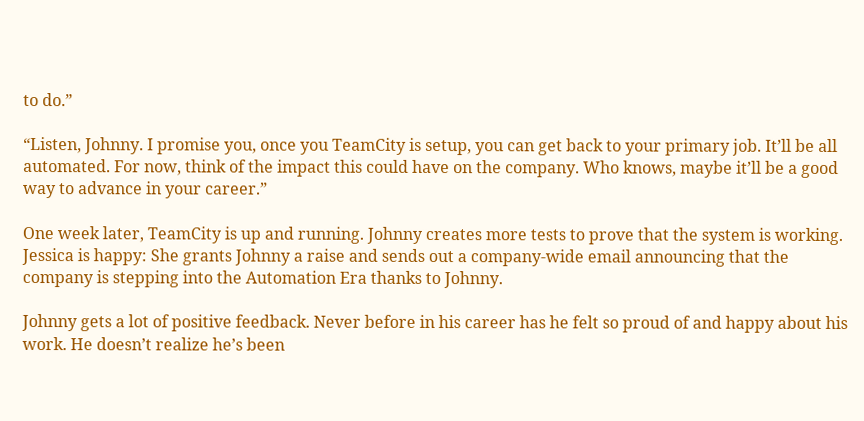to do.”

“Listen, Johnny. I promise you, once you TeamCity is setup, you can get back to your primary job. It’ll be all automated. For now, think of the impact this could have on the company. Who knows, maybe it’ll be a good way to advance in your career.”

One week later, TeamCity is up and running. Johnny creates more tests to prove that the system is working. Jessica is happy: She grants Johnny a raise and sends out a company-wide email announcing that the company is stepping into the Automation Era thanks to Johnny.

Johnny gets a lot of positive feedback. Never before in his career has he felt so proud of and happy about his work. He doesn’t realize he’s been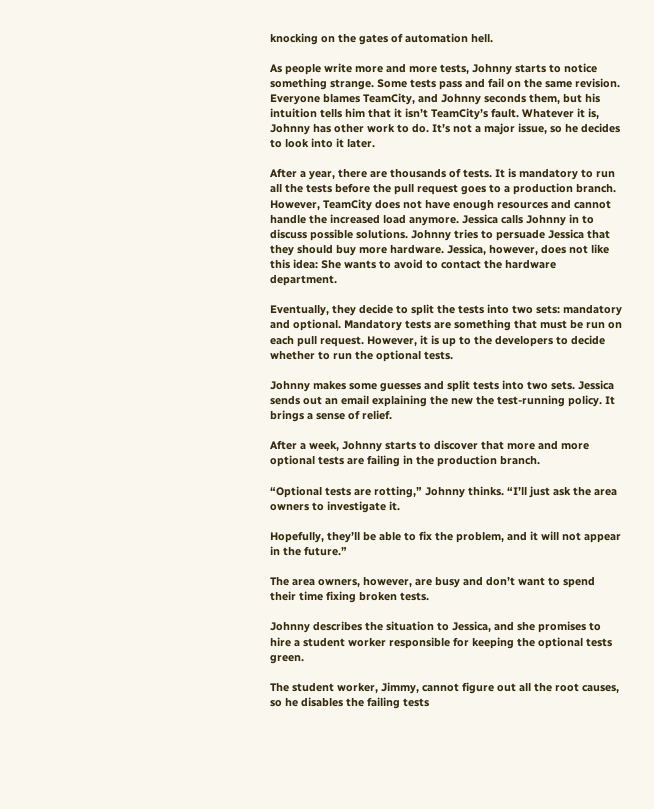knocking on the gates of automation hell.

As people write more and more tests, Johnny starts to notice something strange. Some tests pass and fail on the same revision. Everyone blames TeamCity, and Johnny seconds them, but his intuition tells him that it isn’t TeamCity’s fault. Whatever it is, Johnny has other work to do. It’s not a major issue, so he decides to look into it later.

After a year, there are thousands of tests. It is mandatory to run all the tests before the pull request goes to a production branch. However, TeamCity does not have enough resources and cannot handle the increased load anymore. Jessica calls Johnny in to discuss possible solutions. Johnny tries to persuade Jessica that they should buy more hardware. Jessica, however, does not like this idea: She wants to avoid to contact the hardware department.

Eventually, they decide to split the tests into two sets: mandatory and optional. Mandatory tests are something that must be run on each pull request. However, it is up to the developers to decide whether to run the optional tests.

Johnny makes some guesses and split tests into two sets. Jessica sends out an email explaining the new the test-running policy. It brings a sense of relief.

After a week, Johnny starts to discover that more and more optional tests are failing in the production branch.

“Optional tests are rotting,” Johnny thinks. “I’ll just ask the area owners to investigate it.

Hopefully, they’ll be able to fix the problem, and it will not appear in the future.”

The area owners, however, are busy and don’t want to spend their time fixing broken tests.

Johnny describes the situation to Jessica, and she promises to hire a student worker responsible for keeping the optional tests green.

The student worker, Jimmy, cannot figure out all the root causes, so he disables the failing tests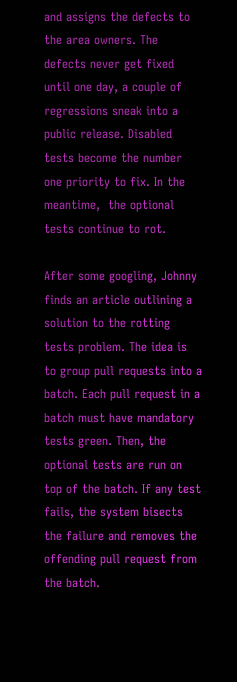and assigns the defects to the area owners. The defects never get fixed until one day, a couple of regressions sneak into a public release. Disabled tests become the number one priority to fix. In the meantime,  the optional tests continue to rot.

After some googling, Johnny finds an article outlining a solution to the rotting tests problem. The idea is to group pull requests into a batch. Each pull request in a batch must have mandatory tests green. Then, the optional tests are run on top of the batch. If any test fails, the system bisects the failure and removes the offending pull request from the batch.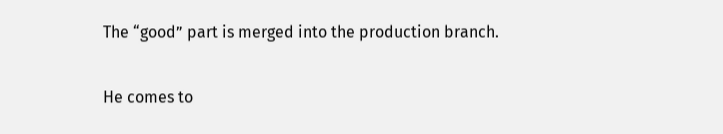The “good” part is merged into the production branch.

He comes to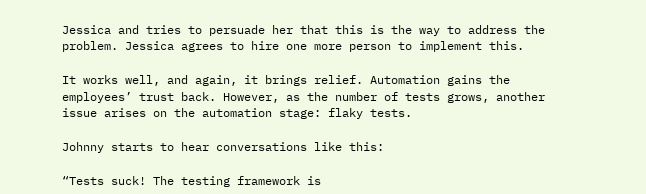Jessica and tries to persuade her that this is the way to address the problem. Jessica agrees to hire one more person to implement this.

It works well, and again, it brings relief. Automation gains the employees’ trust back. However, as the number of tests grows, another issue arises on the automation stage: flaky tests.

Johnny starts to hear conversations like this:

“Tests suck! The testing framework is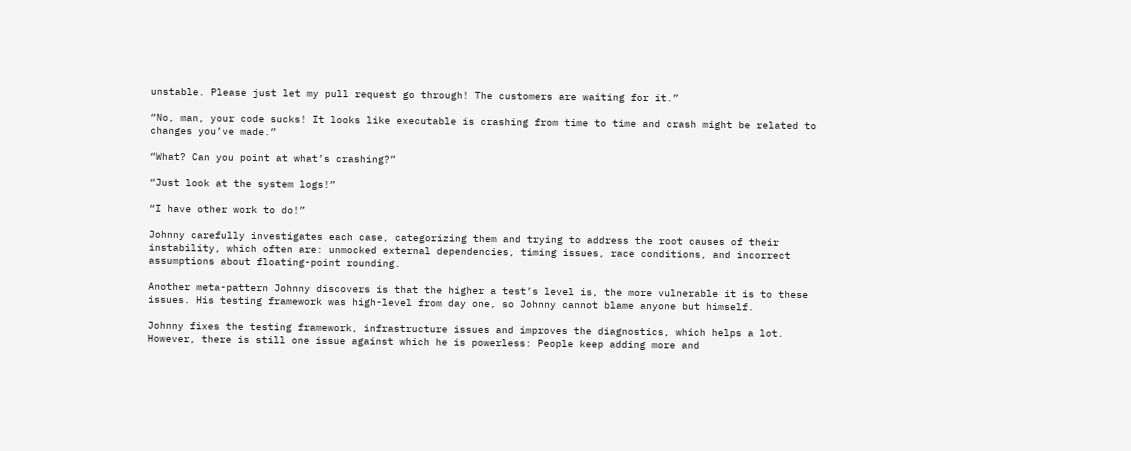unstable. Please just let my pull request go through! The customers are waiting for it.”

“No, man, your code sucks! It looks like executable is crashing from time to time and crash might be related to changes you’ve made.”

“What? Can you point at what’s crashing?”

“Just look at the system logs!”

“I have other work to do!”

Johnny carefully investigates each case, categorizing them and trying to address the root causes of their instability, which often are: unmocked external dependencies, timing issues, race conditions, and incorrect assumptions about floating-point rounding.

Another meta-pattern Johnny discovers is that the higher a test’s level is, the more vulnerable it is to these issues. His testing framework was high-level from day one, so Johnny cannot blame anyone but himself.

Johnny fixes the testing framework, infrastructure issues and improves the diagnostics, which helps a lot. However, there is still one issue against which he is powerless: People keep adding more and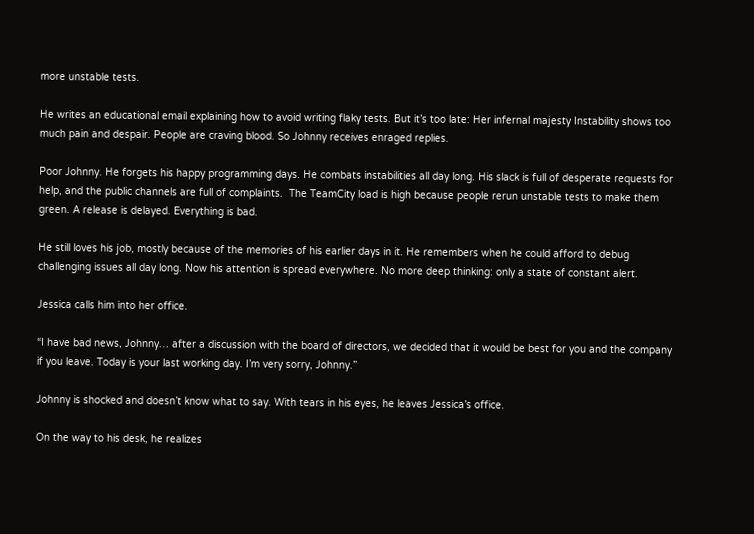more unstable tests.

He writes an educational email explaining how to avoid writing flaky tests. But it’s too late: Her infernal majesty Instability shows too much pain and despair. People are craving blood. So Johnny receives enraged replies.

Poor Johnny. He forgets his happy programming days. He combats instabilities all day long. His slack is full of desperate requests for help, and the public channels are full of complaints.  The TeamCity load is high because people rerun unstable tests to make them green. A release is delayed. Everything is bad.

He still loves his job, mostly because of the memories of his earlier days in it. He remembers when he could afford to debug challenging issues all day long. Now his attention is spread everywhere. No more deep thinking: only a state of constant alert.

Jessica calls him into her office.

“I have bad news, Johnny… after a discussion with the board of directors, we decided that it would be best for you and the company if you leave. Today is your last working day. I’m very sorry, Johnny.”

Johnny is shocked and doesn’t know what to say. With tears in his eyes, he leaves Jessica’s office.

On the way to his desk, he realizes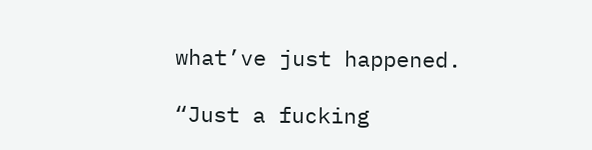what’ve just happened.

“Just a fucking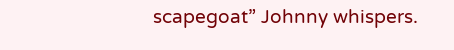scapegoat” Johnny whispers.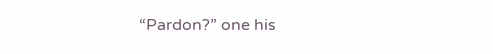“Pardon?” one his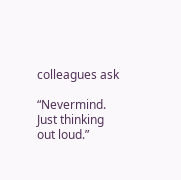colleagues ask

“Nevermind. Just thinking out loud.”